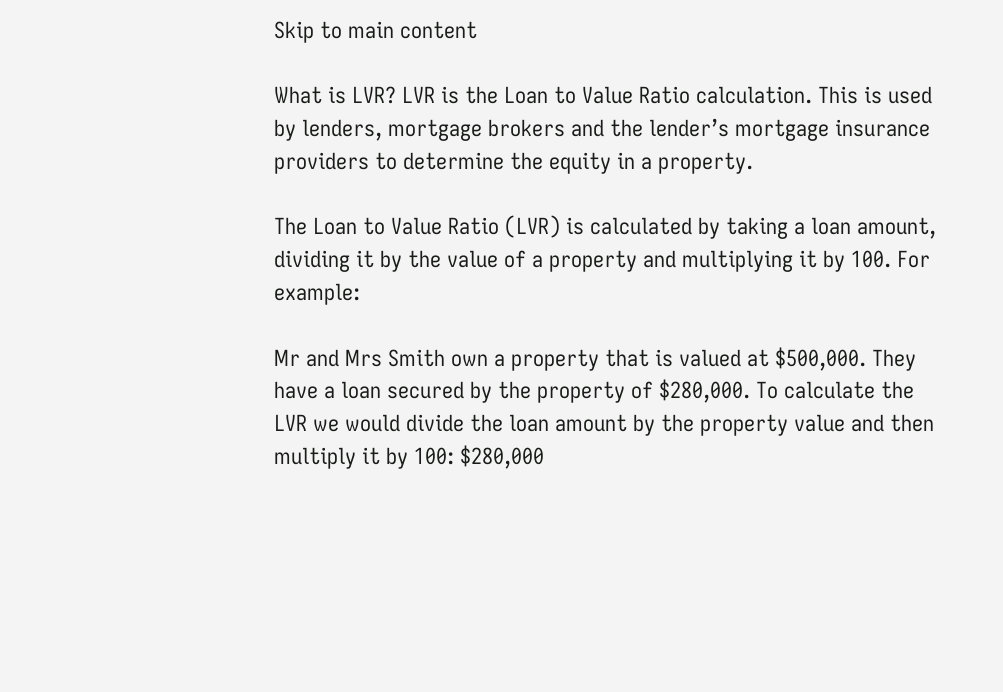Skip to main content

What is LVR? LVR is the Loan to Value Ratio calculation. This is used by lenders, mortgage brokers and the lender’s mortgage insurance providers to determine the equity in a property.

The Loan to Value Ratio (LVR) is calculated by taking a loan amount, dividing it by the value of a property and multiplying it by 100. For example:

Mr and Mrs Smith own a property that is valued at $500,000. They have a loan secured by the property of $280,000. To calculate the LVR we would divide the loan amount by the property value and then multiply it by 100: $280,000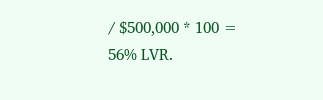/ $500,000 * 100 = 56% LVR.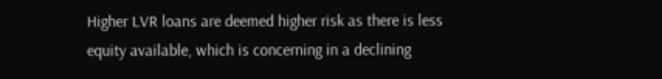Higher LVR loans are deemed higher risk as there is less equity available, which is concerning in a declining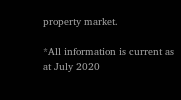property market.

*All information is current as at July 2020